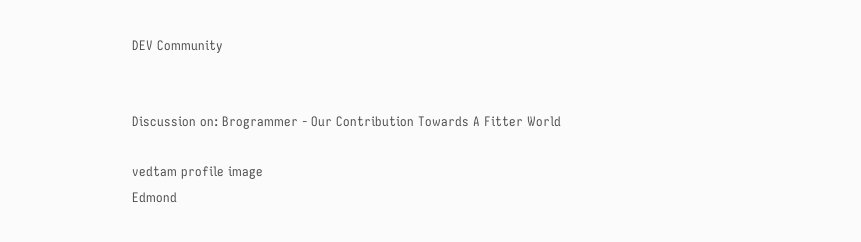DEV Community


Discussion on: Brogrammer - Our Contribution Towards A Fitter World

vedtam profile image
Edmond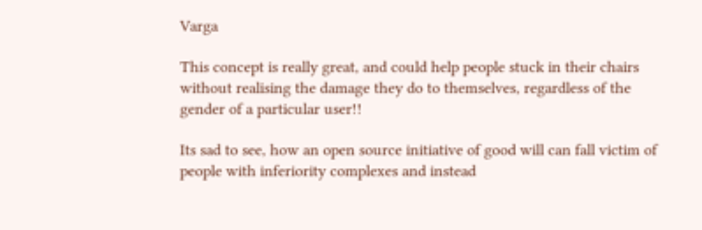Varga

This concept is really great, and could help people stuck in their chairs without realising the damage they do to themselves, regardless of the gender of a particular user!!

Its sad to see, how an open source initiative of good will can fall victim of people with inferiority complexes and instead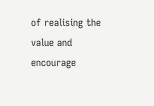of realising the value and encourage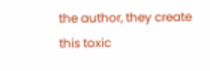the author, they create this toxic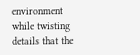environment while twisting details that the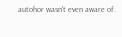autohor wasn't even aware of.